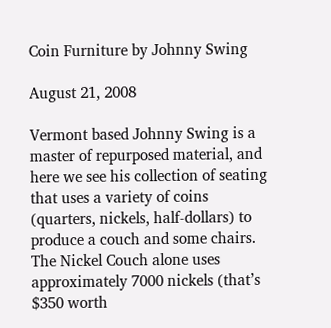Coin Furniture by Johnny Swing

August 21, 2008

Vermont based Johnny Swing is a master of repurposed material, and here we see his collection of seating that uses a variety of coins (quarters, nickels, half-dollars) to produce a couch and some chairs.  The Nickel Couch alone uses approximately 7000 nickels (that’s $350 worth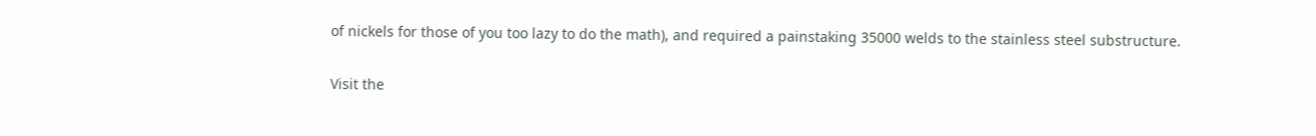of nickels for those of you too lazy to do the math), and required a painstaking 35000 welds to the stainless steel substructure.

Visit the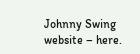Johnny Swing website – here.